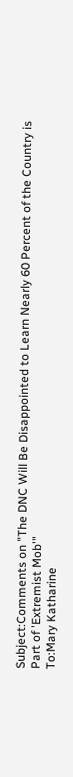Subject:Comments on "The DNC Will Be Disappointed to Learn Nearly 60 Percent of the Country is Part of 'Extremist Mob'"
To:Mary Katharine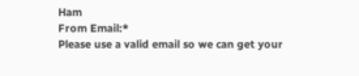Ham
From Email:*
Please use a valid email so we can get your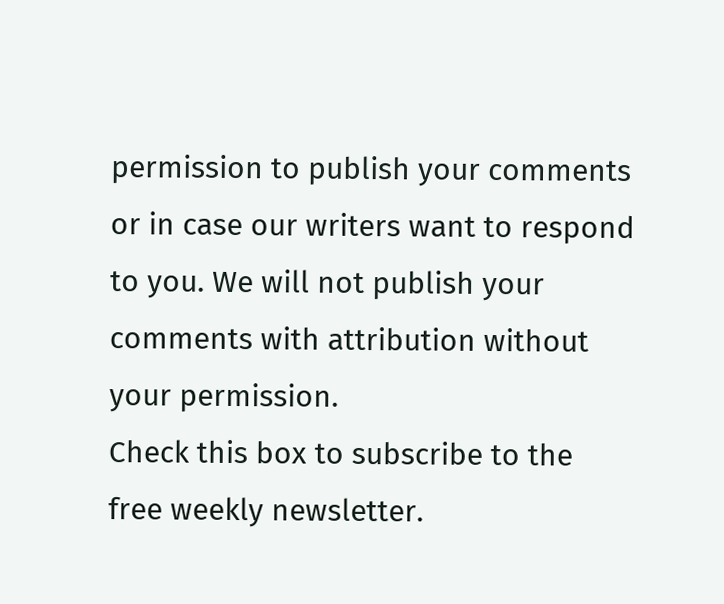permission to publish your comments or in case our writers want to respond to you. We will not publish your comments with attribution without your permission.
Check this box to subscribe to the free weekly newsletter.